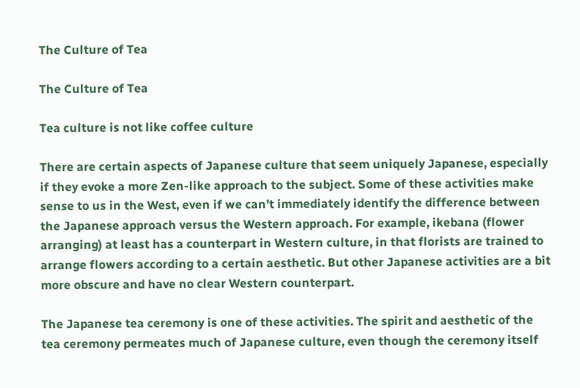The Culture of Tea

The Culture of Tea

Tea culture is not like coffee culture

There are certain aspects of Japanese culture that seem uniquely Japanese, especially if they evoke a more Zen-like approach to the subject. Some of these activities make sense to us in the West, even if we can’t immediately identify the difference between the Japanese approach versus the Western approach. For example, ikebana (flower arranging) at least has a counterpart in Western culture, in that florists are trained to arrange flowers according to a certain aesthetic. But other Japanese activities are a bit more obscure and have no clear Western counterpart.

The Japanese tea ceremony is one of these activities. The spirit and aesthetic of the tea ceremony permeates much of Japanese culture, even though the ceremony itself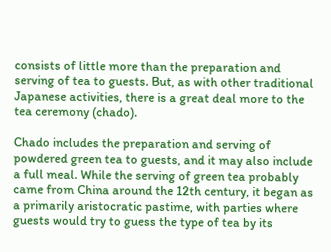consists of little more than the preparation and serving of tea to guests. But, as with other traditional Japanese activities, there is a great deal more to the tea ceremony (chado).

Chado includes the preparation and serving of powdered green tea to guests, and it may also include a full meal. While the serving of green tea probably came from China around the 12th century, it began as a primarily aristocratic pastime, with parties where guests would try to guess the type of tea by its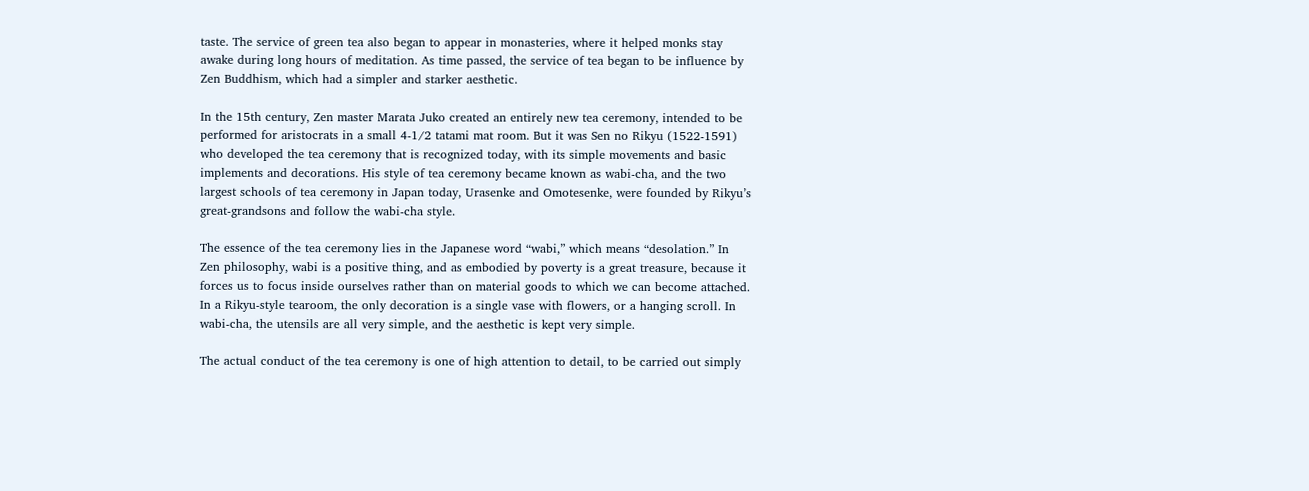taste. The service of green tea also began to appear in monasteries, where it helped monks stay awake during long hours of meditation. As time passed, the service of tea began to be influence by Zen Buddhism, which had a simpler and starker aesthetic.

In the 15th century, Zen master Marata Juko created an entirely new tea ceremony, intended to be performed for aristocrats in a small 4-1/2 tatami mat room. But it was Sen no Rikyu (1522-1591) who developed the tea ceremony that is recognized today, with its simple movements and basic implements and decorations. His style of tea ceremony became known as wabi-cha, and the two largest schools of tea ceremony in Japan today, Urasenke and Omotesenke, were founded by Rikyu’s great-grandsons and follow the wabi-cha style.

The essence of the tea ceremony lies in the Japanese word “wabi,” which means “desolation.” In Zen philosophy, wabi is a positive thing, and as embodied by poverty is a great treasure, because it forces us to focus inside ourselves rather than on material goods to which we can become attached. In a Rikyu-style tearoom, the only decoration is a single vase with flowers, or a hanging scroll. In wabi-cha, the utensils are all very simple, and the aesthetic is kept very simple.

The actual conduct of the tea ceremony is one of high attention to detail, to be carried out simply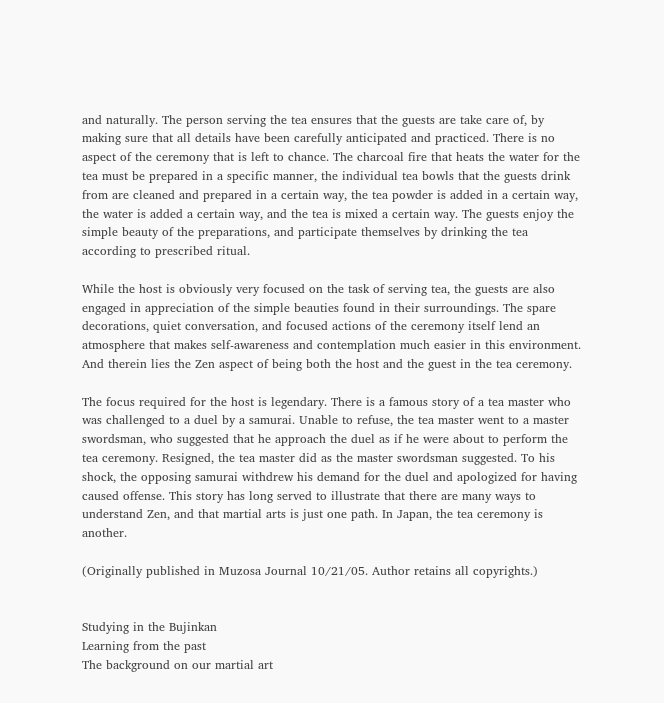and naturally. The person serving the tea ensures that the guests are take care of, by making sure that all details have been carefully anticipated and practiced. There is no aspect of the ceremony that is left to chance. The charcoal fire that heats the water for the tea must be prepared in a specific manner, the individual tea bowls that the guests drink from are cleaned and prepared in a certain way, the tea powder is added in a certain way, the water is added a certain way, and the tea is mixed a certain way. The guests enjoy the simple beauty of the preparations, and participate themselves by drinking the tea according to prescribed ritual.

While the host is obviously very focused on the task of serving tea, the guests are also engaged in appreciation of the simple beauties found in their surroundings. The spare decorations, quiet conversation, and focused actions of the ceremony itself lend an atmosphere that makes self-awareness and contemplation much easier in this environment. And therein lies the Zen aspect of being both the host and the guest in the tea ceremony.

The focus required for the host is legendary. There is a famous story of a tea master who was challenged to a duel by a samurai. Unable to refuse, the tea master went to a master swordsman, who suggested that he approach the duel as if he were about to perform the tea ceremony. Resigned, the tea master did as the master swordsman suggested. To his shock, the opposing samurai withdrew his demand for the duel and apologized for having caused offense. This story has long served to illustrate that there are many ways to understand Zen, and that martial arts is just one path. In Japan, the tea ceremony is another.

(Originally published in Muzosa Journal 10/21/05. Author retains all copyrights.)


Studying in the Bujinkan
Learning from the past
The background on our martial art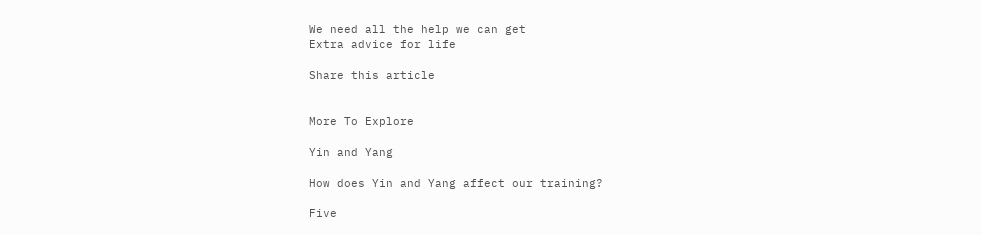We need all the help we can get
Extra advice for life

Share this article


More To Explore

Yin and Yang

How does Yin and Yang affect our training?

Five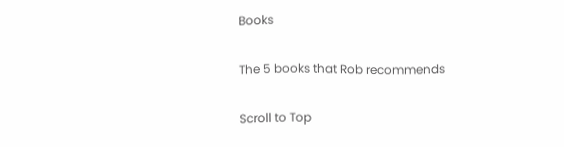Books

The 5 books that Rob recommends

Scroll to Top